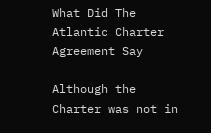What Did The Atlantic Charter Agreement Say

Although the Charter was not in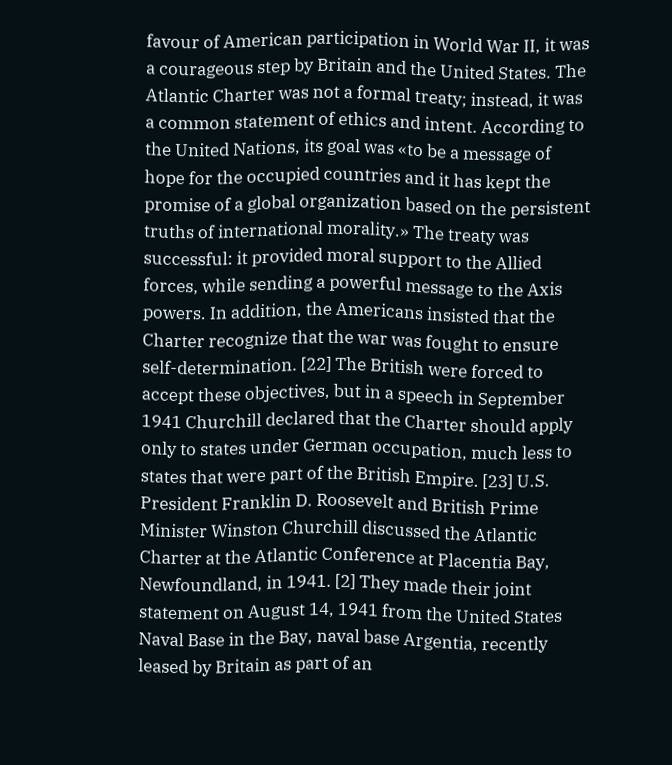favour of American participation in World War II, it was a courageous step by Britain and the United States. The Atlantic Charter was not a formal treaty; instead, it was a common statement of ethics and intent. According to the United Nations, its goal was «to be a message of hope for the occupied countries and it has kept the promise of a global organization based on the persistent truths of international morality.» The treaty was successful: it provided moral support to the Allied forces, while sending a powerful message to the Axis powers. In addition, the Americans insisted that the Charter recognize that the war was fought to ensure self-determination. [22] The British were forced to accept these objectives, but in a speech in September 1941 Churchill declared that the Charter should apply only to states under German occupation, much less to states that were part of the British Empire. [23] U.S. President Franklin D. Roosevelt and British Prime Minister Winston Churchill discussed the Atlantic Charter at the Atlantic Conference at Placentia Bay, Newfoundland, in 1941. [2] They made their joint statement on August 14, 1941 from the United States Naval Base in the Bay, naval base Argentia, recently leased by Britain as part of an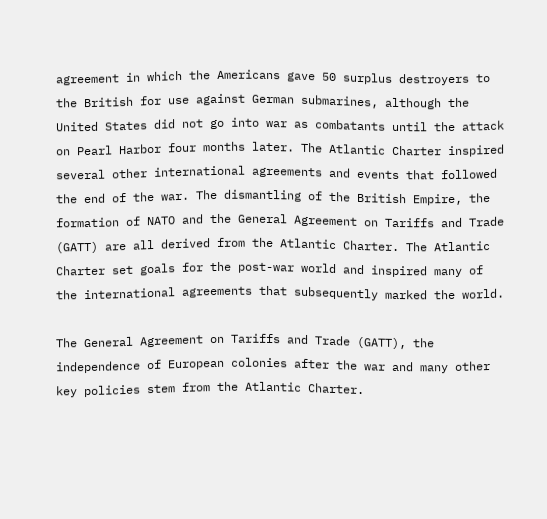agreement in which the Americans gave 50 surplus destroyers to the British for use against German submarines, although the United States did not go into war as combatants until the attack on Pearl Harbor four months later. The Atlantic Charter inspired several other international agreements and events that followed the end of the war. The dismantling of the British Empire, the formation of NATO and the General Agreement on Tariffs and Trade (GATT) are all derived from the Atlantic Charter. The Atlantic Charter set goals for the post-war world and inspired many of the international agreements that subsequently marked the world.

The General Agreement on Tariffs and Trade (GATT), the independence of European colonies after the war and many other key policies stem from the Atlantic Charter.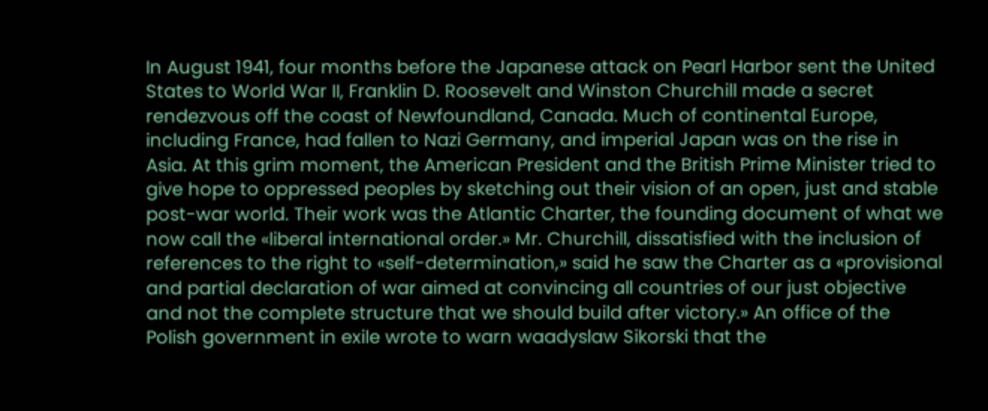In August 1941, four months before the Japanese attack on Pearl Harbor sent the United States to World War II, Franklin D. Roosevelt and Winston Churchill made a secret rendezvous off the coast of Newfoundland, Canada. Much of continental Europe, including France, had fallen to Nazi Germany, and imperial Japan was on the rise in Asia. At this grim moment, the American President and the British Prime Minister tried to give hope to oppressed peoples by sketching out their vision of an open, just and stable post-war world. Their work was the Atlantic Charter, the founding document of what we now call the «liberal international order.» Mr. Churchill, dissatisfied with the inclusion of references to the right to «self-determination,» said he saw the Charter as a «provisional and partial declaration of war aimed at convincing all countries of our just objective and not the complete structure that we should build after victory.» An office of the Polish government in exile wrote to warn waadyslaw Sikorski that the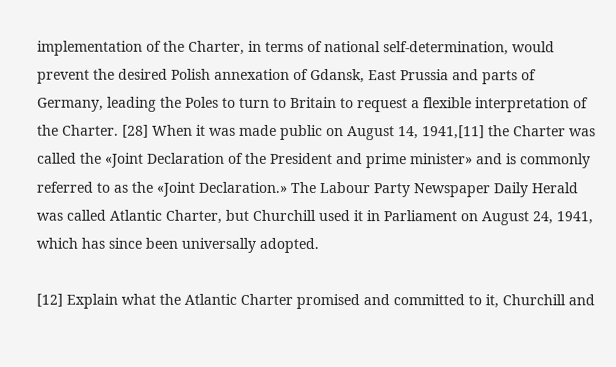implementation of the Charter, in terms of national self-determination, would prevent the desired Polish annexation of Gdansk, East Prussia and parts of Germany, leading the Poles to turn to Britain to request a flexible interpretation of the Charter. [28] When it was made public on August 14, 1941,[11] the Charter was called the «Joint Declaration of the President and prime minister» and is commonly referred to as the «Joint Declaration.» The Labour Party Newspaper Daily Herald was called Atlantic Charter, but Churchill used it in Parliament on August 24, 1941, which has since been universally adopted.

[12] Explain what the Atlantic Charter promised and committed to it, Churchill and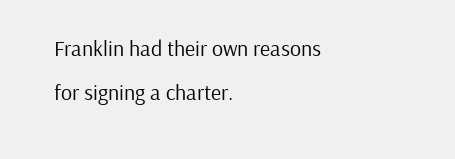Franklin had their own reasons for signing a charter.